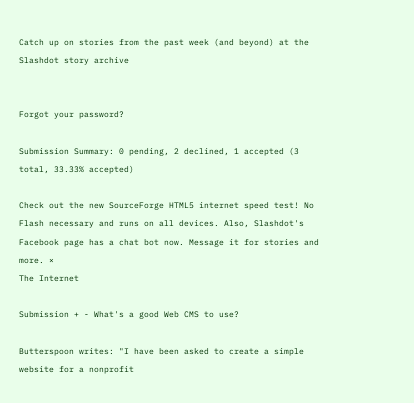Catch up on stories from the past week (and beyond) at the Slashdot story archive


Forgot your password?

Submission Summary: 0 pending, 2 declined, 1 accepted (3 total, 33.33% accepted)

Check out the new SourceForge HTML5 internet speed test! No Flash necessary and runs on all devices. Also, Slashdot's Facebook page has a chat bot now. Message it for stories and more. ×
The Internet

Submission + - What's a good Web CMS to use?

Butterspoon writes: "I have been asked to create a simple website for a nonprofit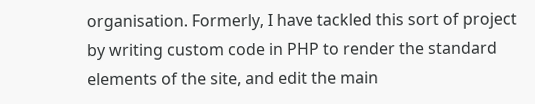organisation. Formerly, I have tackled this sort of project by writing custom code in PHP to render the standard elements of the site, and edit the main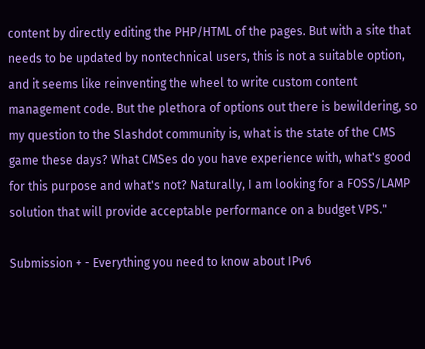content by directly editing the PHP/HTML of the pages. But with a site that needs to be updated by nontechnical users, this is not a suitable option, and it seems like reinventing the wheel to write custom content management code. But the plethora of options out there is bewildering, so my question to the Slashdot community is, what is the state of the CMS game these days? What CMSes do you have experience with, what's good for this purpose and what's not? Naturally, I am looking for a FOSS/LAMP solution that will provide acceptable performance on a budget VPS."

Submission + - Everything you need to know about IPv6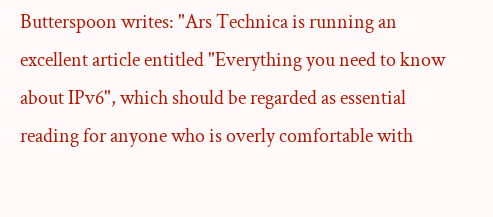Butterspoon writes: "Ars Technica is running an excellent article entitled "Everything you need to know about IPv6", which should be regarded as essential reading for anyone who is overly comfortable with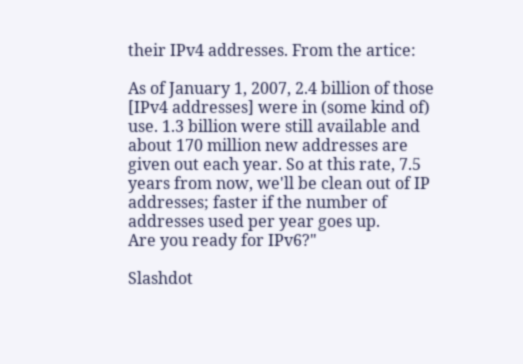their IPv4 addresses. From the artice:

As of January 1, 2007, 2.4 billion of those [IPv4 addresses] were in (some kind of) use. 1.3 billion were still available and about 170 million new addresses are given out each year. So at this rate, 7.5 years from now, we'll be clean out of IP addresses; faster if the number of addresses used per year goes up.
Are you ready for IPv6?"

Slashdot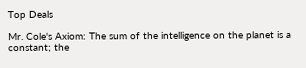Top Deals

Mr. Cole's Axiom: The sum of the intelligence on the planet is a constant; the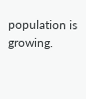population is growing.